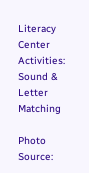Literacy Center Activities: Sound & Letter Matching

Photo Source: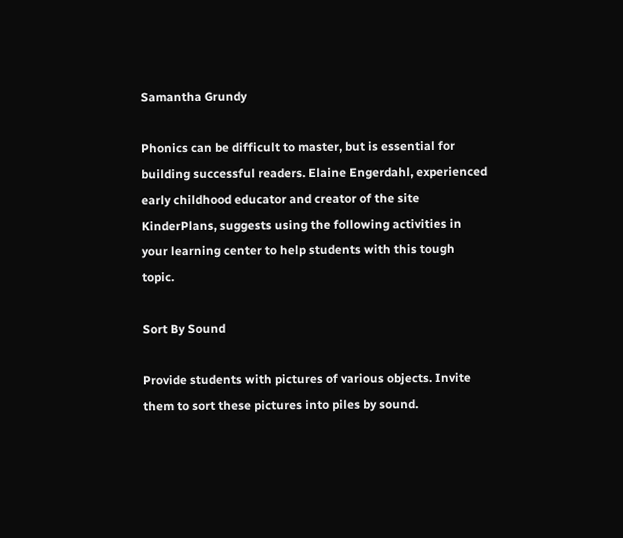Samantha Grundy

Phonics can be difficult to master, but is essential for building successful readers. Elaine Engerdahl, experienced early childhood educator and creator of the site KinderPlans, suggests using the following activities in your learning center to help students with this tough topic.

Sort By Sound

Provide students with pictures of various objects. Invite them to sort these pictures into piles by sound.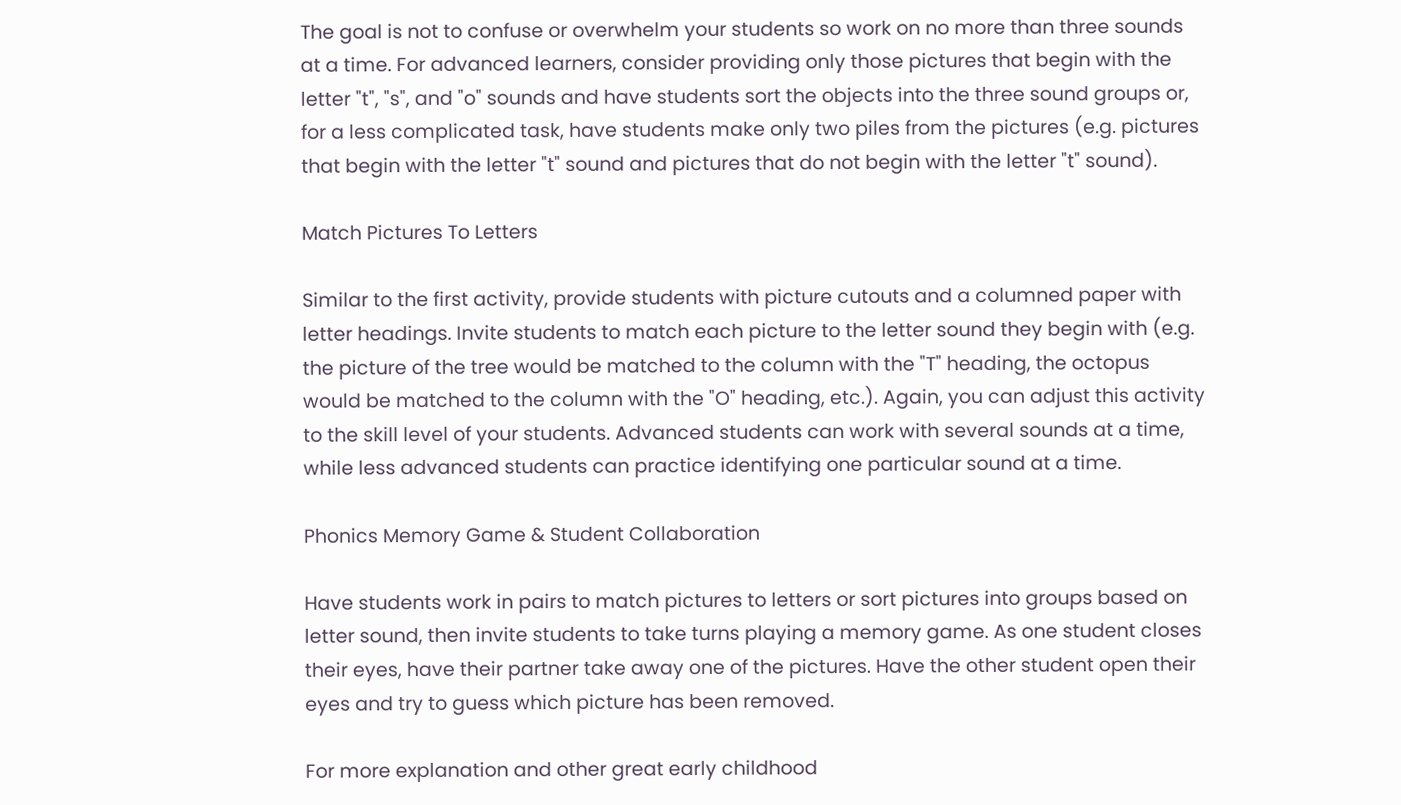The goal is not to confuse or overwhelm your students so work on no more than three sounds at a time. For advanced learners, consider providing only those pictures that begin with the letter "t", "s", and "o" sounds and have students sort the objects into the three sound groups or, for a less complicated task, have students make only two piles from the pictures (e.g. pictures that begin with the letter "t" sound and pictures that do not begin with the letter "t" sound).

Match Pictures To Letters

Similar to the first activity, provide students with picture cutouts and a columned paper with letter headings. Invite students to match each picture to the letter sound they begin with (e.g. the picture of the tree would be matched to the column with the "T" heading, the octopus would be matched to the column with the "O" heading, etc.). Again, you can adjust this activity to the skill level of your students. Advanced students can work with several sounds at a time, while less advanced students can practice identifying one particular sound at a time.

Phonics Memory Game & Student Collaboration

Have students work in pairs to match pictures to letters or sort pictures into groups based on letter sound, then invite students to take turns playing a memory game. As one student closes their eyes, have their partner take away one of the pictures. Have the other student open their eyes and try to guess which picture has been removed.

For more explanation and other great early childhood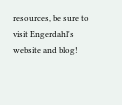resources, be sure to visit Engerdahl's website and blog!